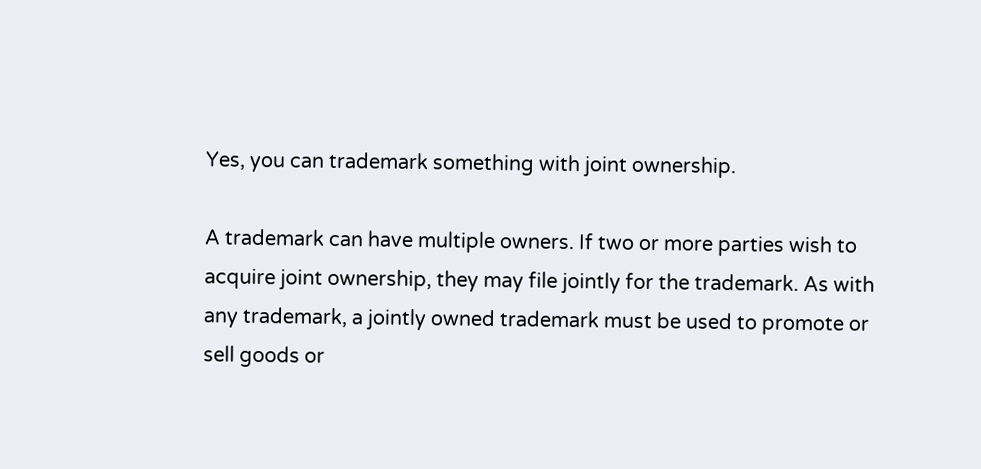Yes, you can trademark something with joint ownership.

A trademark can have multiple owners. If two or more parties wish to acquire joint ownership, they may file jointly for the trademark. As with any trademark, a jointly owned trademark must be used to promote or sell goods or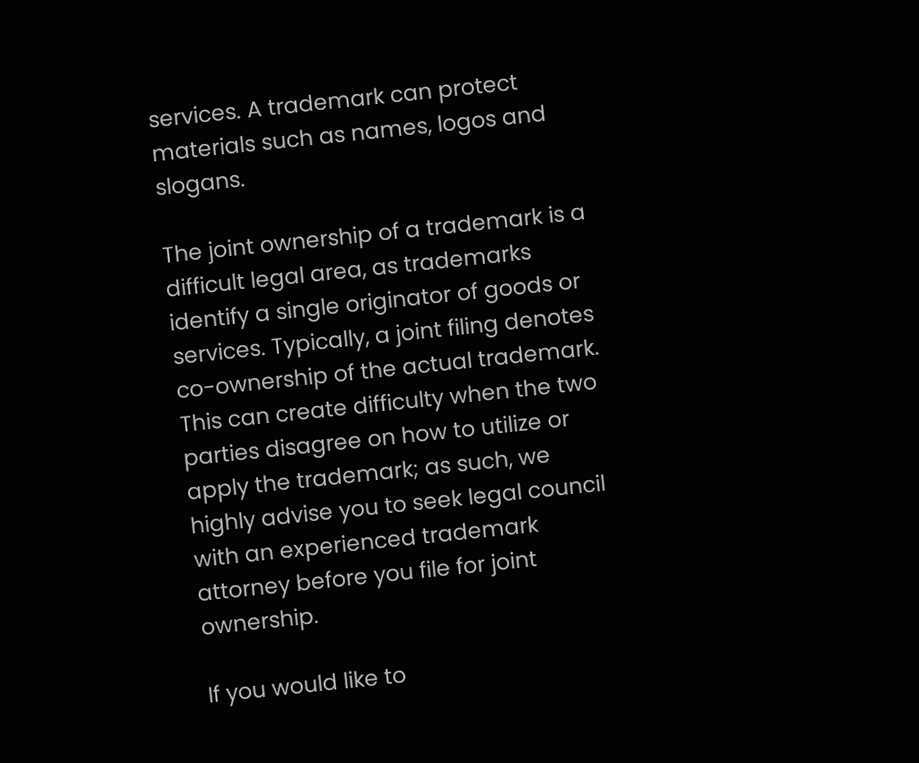services. A trademark can protect materials such as names, logos and slogans.

The joint ownership of a trademark is a difficult legal area, as trademarks identify a single originator of goods or services. Typically, a joint filing denotes co-ownership of the actual trademark. This can create difficulty when the two parties disagree on how to utilize or apply the trademark; as such, we highly advise you to seek legal council with an experienced trademark attorney before you file for joint ownership.

If you would like to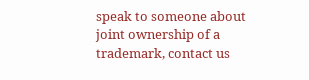speak to someone about joint ownership of a trademark, contact us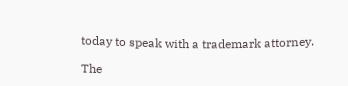today to speak with a trademark attorney.

The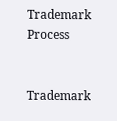Trademark Process


Trademark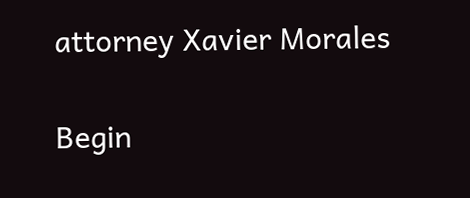attorney Xavier Morales

Begin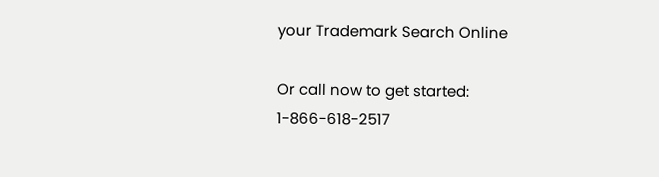your Trademark Search Online

Or call now to get started: 1-866-618-2517